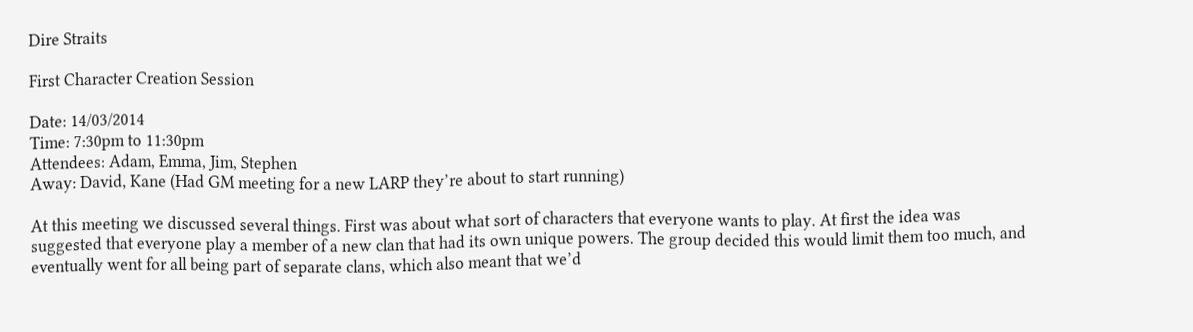Dire Straits

First Character Creation Session

Date: 14/03/2014
Time: 7:30pm to 11:30pm
Attendees: Adam, Emma, Jim, Stephen
Away: David, Kane (Had GM meeting for a new LARP they’re about to start running)

At this meeting we discussed several things. First was about what sort of characters that everyone wants to play. At first the idea was suggested that everyone play a member of a new clan that had its own unique powers. The group decided this would limit them too much, and eventually went for all being part of separate clans, which also meant that we’d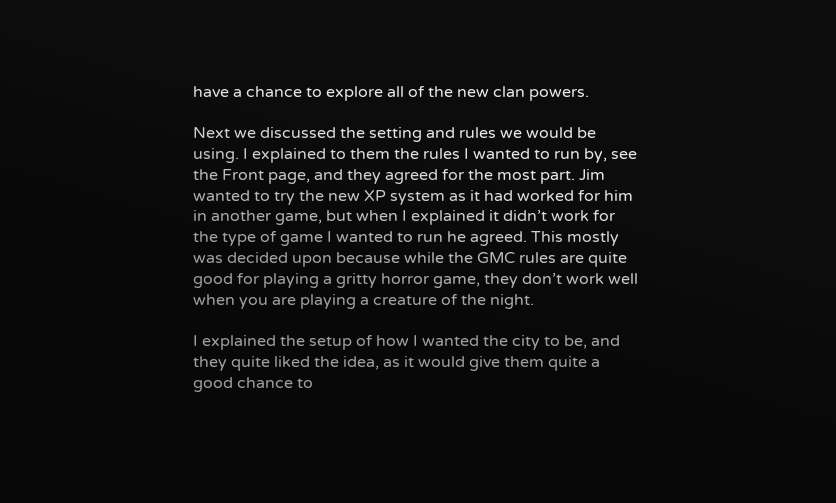have a chance to explore all of the new clan powers.

Next we discussed the setting and rules we would be using. I explained to them the rules I wanted to run by, see the Front page, and they agreed for the most part. Jim wanted to try the new XP system as it had worked for him in another game, but when I explained it didn’t work for the type of game I wanted to run he agreed. This mostly was decided upon because while the GMC rules are quite good for playing a gritty horror game, they don’t work well when you are playing a creature of the night.

I explained the setup of how I wanted the city to be, and they quite liked the idea, as it would give them quite a good chance to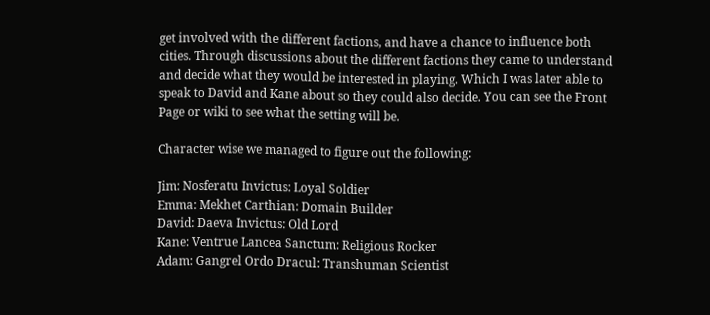get involved with the different factions, and have a chance to influence both cities. Through discussions about the different factions they came to understand and decide what they would be interested in playing. Which I was later able to speak to David and Kane about so they could also decide. You can see the Front Page or wiki to see what the setting will be.

Character wise we managed to figure out the following:

Jim: Nosferatu Invictus: Loyal Soldier
Emma: Mekhet Carthian: Domain Builder
David: Daeva Invictus: Old Lord
Kane: Ventrue Lancea Sanctum: Religious Rocker
Adam: Gangrel Ordo Dracul: Transhuman Scientist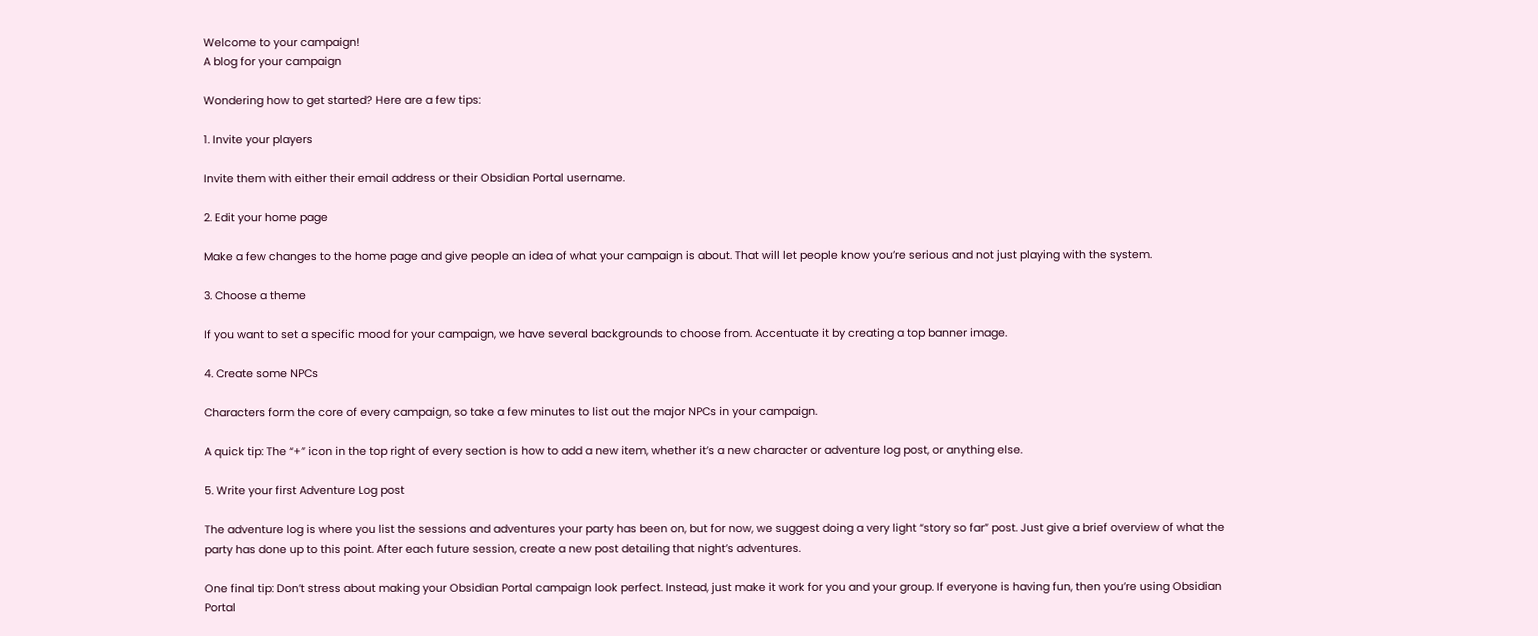Welcome to your campaign!
A blog for your campaign

Wondering how to get started? Here are a few tips:

1. Invite your players

Invite them with either their email address or their Obsidian Portal username.

2. Edit your home page

Make a few changes to the home page and give people an idea of what your campaign is about. That will let people know you’re serious and not just playing with the system.

3. Choose a theme

If you want to set a specific mood for your campaign, we have several backgrounds to choose from. Accentuate it by creating a top banner image.

4. Create some NPCs

Characters form the core of every campaign, so take a few minutes to list out the major NPCs in your campaign.

A quick tip: The “+” icon in the top right of every section is how to add a new item, whether it’s a new character or adventure log post, or anything else.

5. Write your first Adventure Log post

The adventure log is where you list the sessions and adventures your party has been on, but for now, we suggest doing a very light “story so far” post. Just give a brief overview of what the party has done up to this point. After each future session, create a new post detailing that night’s adventures.

One final tip: Don’t stress about making your Obsidian Portal campaign look perfect. Instead, just make it work for you and your group. If everyone is having fun, then you’re using Obsidian Portal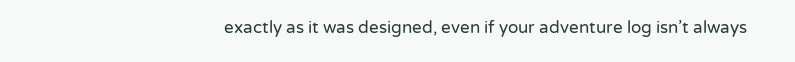exactly as it was designed, even if your adventure log isn’t always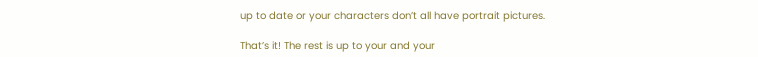up to date or your characters don’t all have portrait pictures.

That’s it! The rest is up to your and your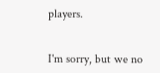players.


I'm sorry, but we no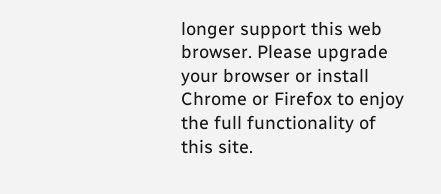longer support this web browser. Please upgrade your browser or install Chrome or Firefox to enjoy the full functionality of this site.